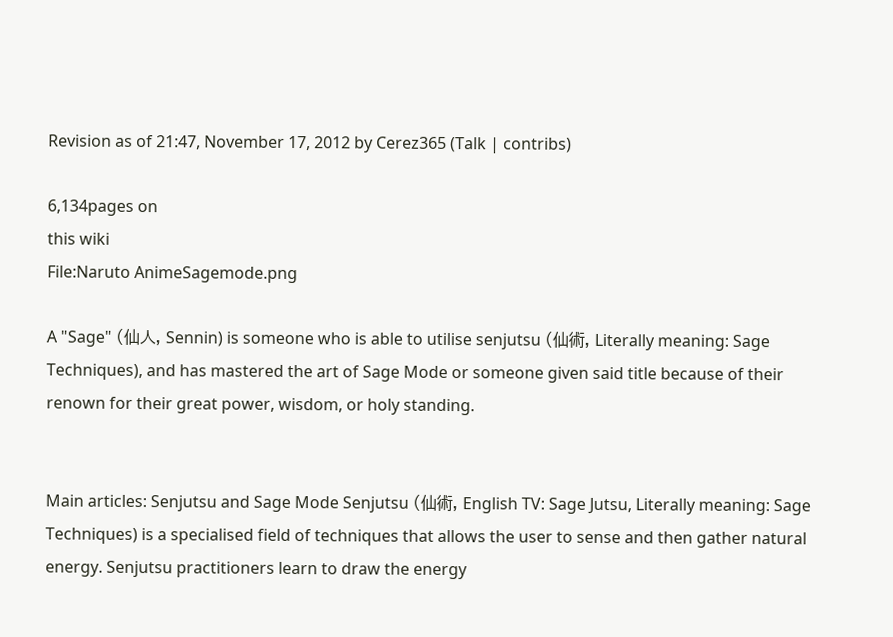Revision as of 21:47, November 17, 2012 by Cerez365 (Talk | contribs)

6,134pages on
this wiki
File:Naruto AnimeSagemode.png

A "Sage" (仙人, Sennin) is someone who is able to utilise senjutsu (仙術, Literally meaning: Sage Techniques), and has mastered the art of Sage Mode or someone given said title because of their renown for their great power, wisdom, or holy standing.


Main articles: Senjutsu and Sage Mode Senjutsu (仙術, English TV: Sage Jutsu, Literally meaning: Sage Techniques) is a specialised field of techniques that allows the user to sense and then gather natural energy. Senjutsu practitioners learn to draw the energy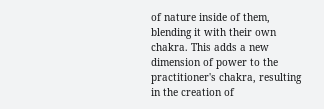of nature inside of them, blending it with their own chakra. This adds a new dimension of power to the practitioner's chakra, resulting in the creation of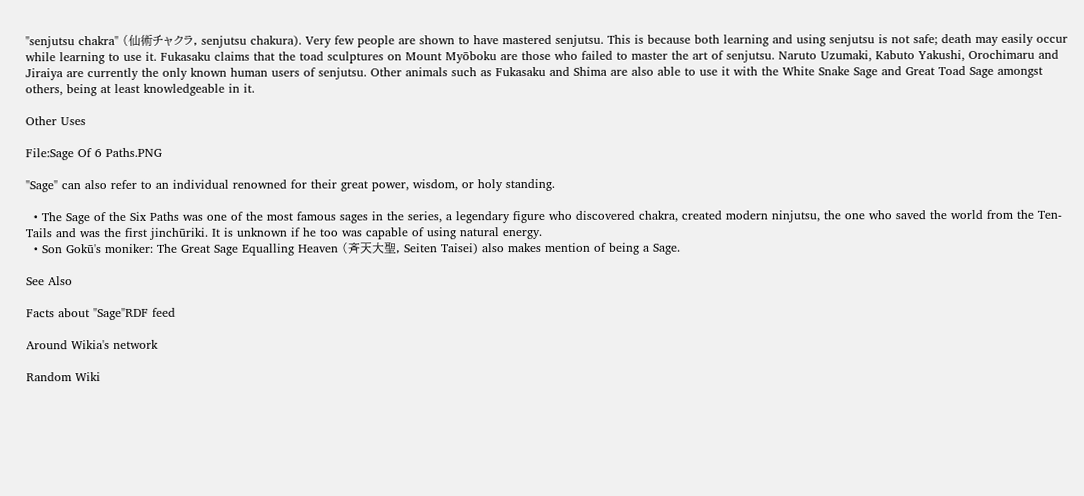"senjutsu chakra" (仙術チャクラ, senjutsu chakura). Very few people are shown to have mastered senjutsu. This is because both learning and using senjutsu is not safe; death may easily occur while learning to use it. Fukasaku claims that the toad sculptures on Mount Myōboku are those who failed to master the art of senjutsu. Naruto Uzumaki, Kabuto Yakushi, Orochimaru and Jiraiya are currently the only known human users of senjutsu. Other animals such as Fukasaku and Shima are also able to use it with the White Snake Sage and Great Toad Sage amongst others, being at least knowledgeable in it.

Other Uses

File:Sage Of 6 Paths.PNG

"Sage" can also refer to an individual renowned for their great power, wisdom, or holy standing.

  • The Sage of the Six Paths was one of the most famous sages in the series, a legendary figure who discovered chakra, created modern ninjutsu, the one who saved the world from the Ten-Tails and was the first jinchūriki. It is unknown if he too was capable of using natural energy.
  • Son Gokū's moniker: The Great Sage Equalling Heaven (斉天大聖, Seiten Taisei) also makes mention of being a Sage.

See Also

Facts about "Sage"RDF feed

Around Wikia's network

Random Wiki